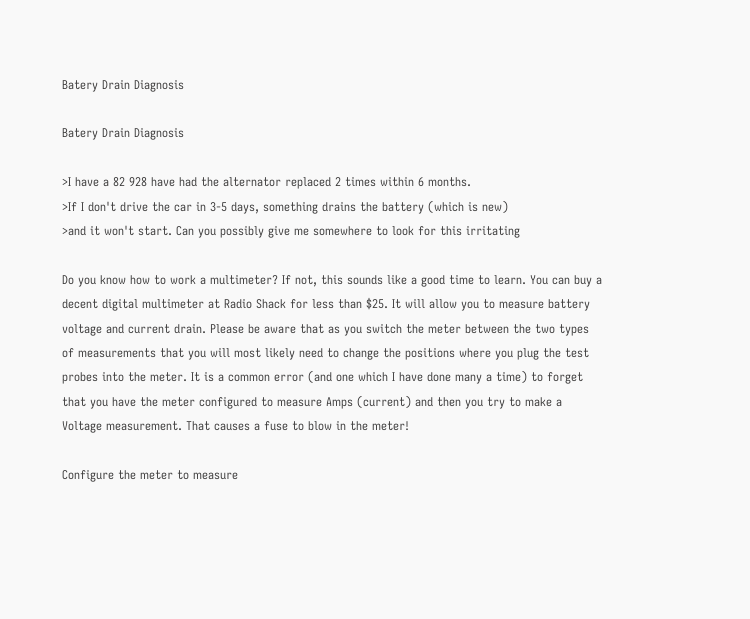Batery Drain Diagnosis

Batery Drain Diagnosis

>I have a 82 928 have had the alternator replaced 2 times within 6 months.
>If I don't drive the car in 3-5 days, something drains the battery (which is new)
>and it won't start. Can you possibly give me somewhere to look for this irritating

Do you know how to work a multimeter? If not, this sounds like a good time to learn. You can buy a decent digital multimeter at Radio Shack for less than $25. It will allow you to measure battery voltage and current drain. Please be aware that as you switch the meter between the two types of measurements that you will most likely need to change the positions where you plug the test probes into the meter. It is a common error (and one which I have done many a time) to forget that you have the meter configured to measure Amps (current) and then you try to make a Voltage measurement. That causes a fuse to blow in the meter!

Configure the meter to measure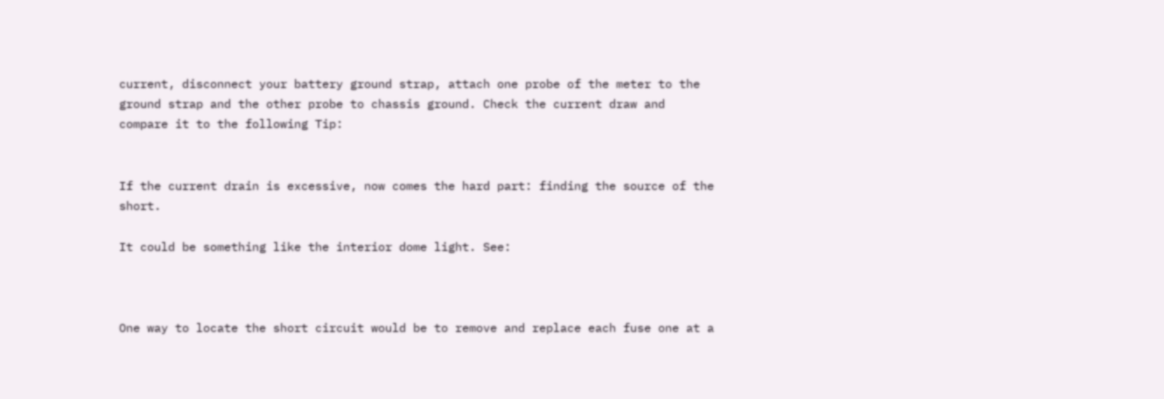current, disconnect your battery ground strap, attach one probe of the meter to the ground strap and the other probe to chassis ground. Check the current draw and compare it to the following Tip:


If the current drain is excessive, now comes the hard part: finding the source of the short.

It could be something like the interior dome light. See:



One way to locate the short circuit would be to remove and replace each fuse one at a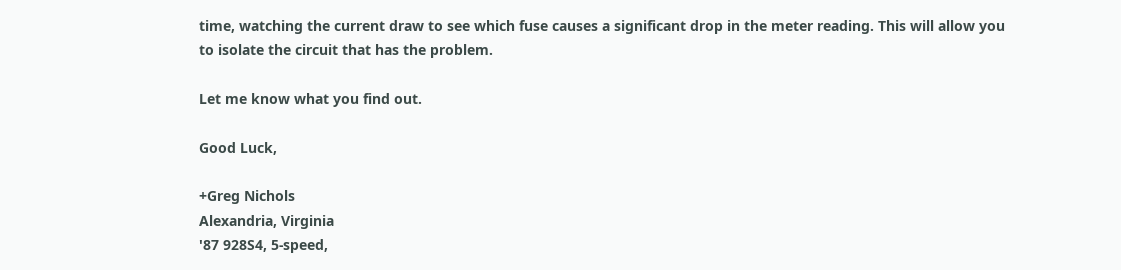time, watching the current draw to see which fuse causes a significant drop in the meter reading. This will allow you to isolate the circuit that has the problem.

Let me know what you find out.

Good Luck,

+Greg Nichols
Alexandria, Virginia
'87 928S4, 5-speed,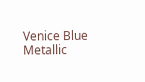Venice Blue Metallic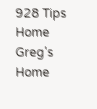928 Tips Home     Greg's Home